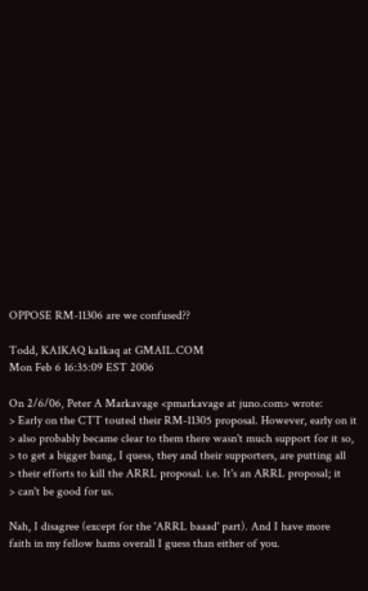OPPOSE RM-11306 are we confused??

Todd, KA1KAQ ka1kaq at GMAIL.COM
Mon Feb 6 16:35:09 EST 2006

On 2/6/06, Peter A Markavage <pmarkavage at juno.com> wrote:
> Early on the CTT touted their RM-11305 proposal. However, early on it
> also probably became clear to them there wasn't much support for it so,
> to get a bigger bang, I quess, they and their supporters, are putting all
> their efforts to kill the ARRL proposal. i.e. It's an ARRL proposal; it
> can't be good for us.

Nah, I disagree (except for the 'ARRL baaad' part). And I have more
faith in my fellow hams overall I guess than either of you.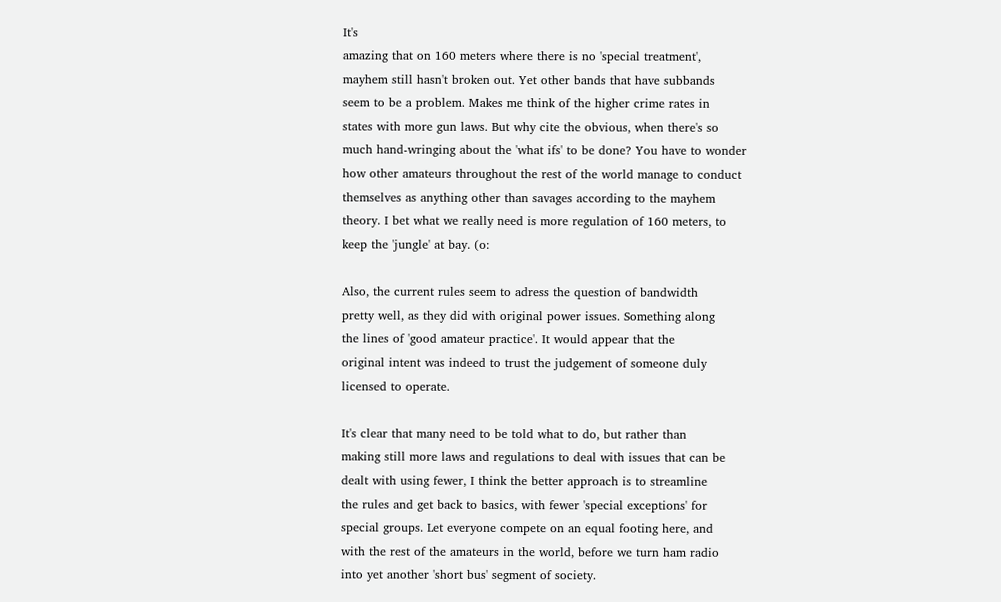It's
amazing that on 160 meters where there is no 'special treatment',
mayhem still hasn't broken out. Yet other bands that have subbands
seem to be a problem. Makes me think of the higher crime rates in
states with more gun laws. But why cite the obvious, when there's so
much hand-wringing about the 'what ifs' to be done? You have to wonder
how other amateurs throughout the rest of the world manage to conduct
themselves as anything other than savages according to the mayhem
theory. I bet what we really need is more regulation of 160 meters, to
keep the 'jungle' at bay. (o:

Also, the current rules seem to adress the question of bandwidth
pretty well, as they did with original power issues. Something along
the lines of 'good amateur practice'. It would appear that the
original intent was indeed to trust the judgement of someone duly
licensed to operate.

It's clear that many need to be told what to do, but rather than
making still more laws and regulations to deal with issues that can be
dealt with using fewer, I think the better approach is to streamline
the rules and get back to basics, with fewer 'special exceptions' for
special groups. Let everyone compete on an equal footing here, and
with the rest of the amateurs in the world, before we turn ham radio
into yet another 'short bus' segment of society.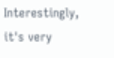Interestingly, it's very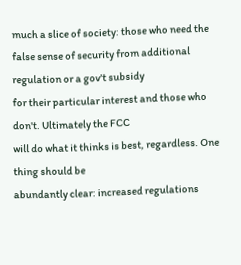much a slice of society: those who need the
false sense of security from additional regulation or a gov't subsidy
for their particular interest and those who don't. Ultimately the FCC
will do what it thinks is best, regardless. One thing should be
abundantly clear: increased regulations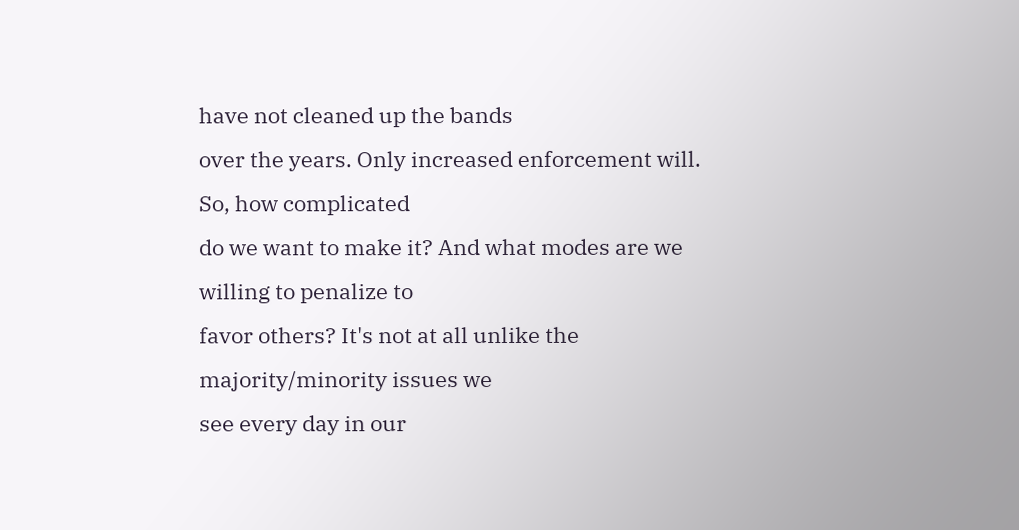have not cleaned up the bands
over the years. Only increased enforcement will. So, how complicated
do we want to make it? And what modes are we willing to penalize to
favor others? It's not at all unlike the majority/minority issues we
see every day in our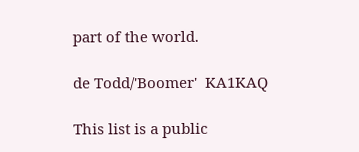part of the world.

de Todd/'Boomer'  KA1KAQ

This list is a public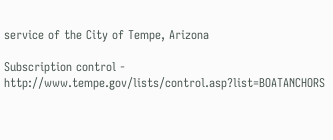service of the City of Tempe, Arizona

Subscription control - http://www.tempe.gov/lists/control.asp?list=BOATANCHORS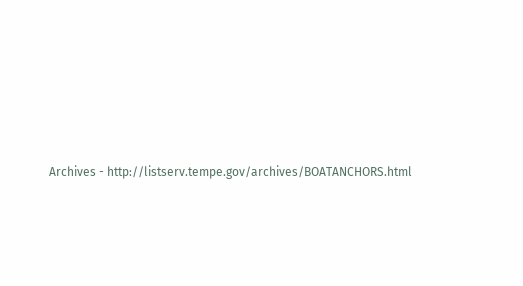Archives - http://listserv.tempe.gov/archives/BOATANCHORS.html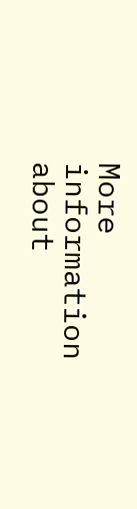More information about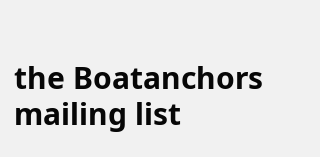the Boatanchors mailing list